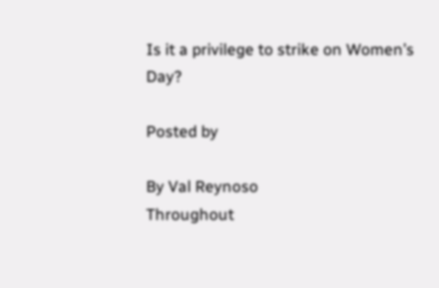Is it a privilege to strike on Women’s Day?

Posted by

By Val Reynoso
Throughout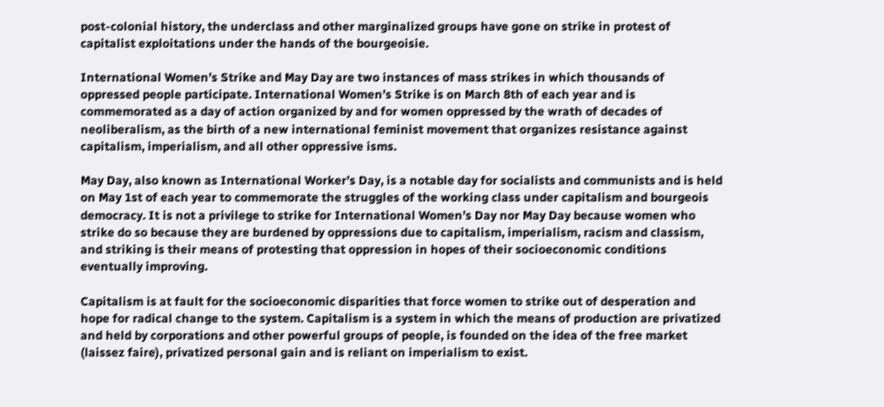post-colonial history, the underclass and other marginalized groups have gone on strike in protest of capitalist exploitations under the hands of the bourgeoisie.

International Women’s Strike and May Day are two instances of mass strikes in which thousands of oppressed people participate. International Women’s Strike is on March 8th of each year and is commemorated as a day of action organized by and for women oppressed by the wrath of decades of neoliberalism, as the birth of a new international feminist movement that organizes resistance against capitalism, imperialism, and all other oppressive isms.

May Day, also known as International Worker’s Day, is a notable day for socialists and communists and is held on May 1st of each year to commemorate the struggles of the working class under capitalism and bourgeois democracy. It is not a privilege to strike for International Women’s Day nor May Day because women who strike do so because they are burdened by oppressions due to capitalism, imperialism, racism and classism, and striking is their means of protesting that oppression in hopes of their socioeconomic conditions eventually improving.

Capitalism is at fault for the socioeconomic disparities that force women to strike out of desperation and hope for radical change to the system. Capitalism is a system in which the means of production are privatized and held by corporations and other powerful groups of people, is founded on the idea of the free market (laissez faire), privatized personal gain and is reliant on imperialism to exist.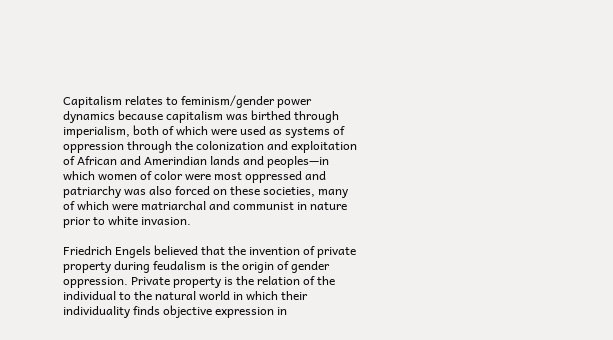Capitalism relates to feminism/gender power dynamics because capitalism was birthed through imperialism, both of which were used as systems of oppression through the colonization and exploitation of African and Amerindian lands and peoples—in which women of color were most oppressed and patriarchy was also forced on these societies, many of which were matriarchal and communist in nature prior to white invasion.

Friedrich Engels believed that the invention of private property during feudalism is the origin of gender oppression. Private property is the relation of the individual to the natural world in which their individuality finds objective expression in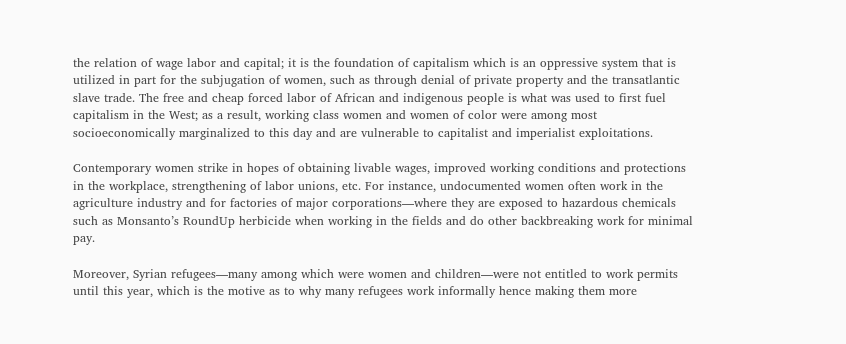the relation of wage labor and capital; it is the foundation of capitalism which is an oppressive system that is utilized in part for the subjugation of women, such as through denial of private property and the transatlantic slave trade. The free and cheap forced labor of African and indigenous people is what was used to first fuel capitalism in the West; as a result, working class women and women of color were among most socioeconomically marginalized to this day and are vulnerable to capitalist and imperialist exploitations.

Contemporary women strike in hopes of obtaining livable wages, improved working conditions and protections in the workplace, strengthening of labor unions, etc. For instance, undocumented women often work in the agriculture industry and for factories of major corporations—where they are exposed to hazardous chemicals such as Monsanto’s RoundUp herbicide when working in the fields and do other backbreaking work for minimal pay.

Moreover, Syrian refugees—many among which were women and children—were not entitled to work permits until this year, which is the motive as to why many refugees work informally hence making them more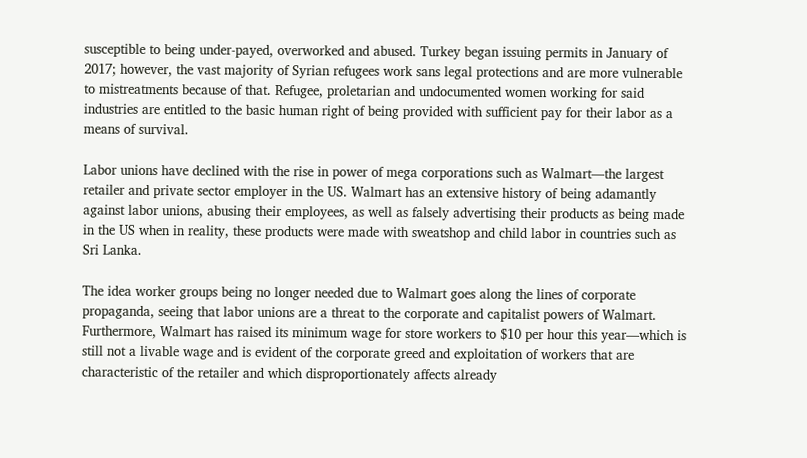susceptible to being under-payed, overworked and abused. Turkey began issuing permits in January of 2017; however, the vast majority of Syrian refugees work sans legal protections and are more vulnerable to mistreatments because of that. Refugee, proletarian and undocumented women working for said industries are entitled to the basic human right of being provided with sufficient pay for their labor as a means of survival.

Labor unions have declined with the rise in power of mega corporations such as Walmart—the largest retailer and private sector employer in the US. Walmart has an extensive history of being adamantly against labor unions, abusing their employees, as well as falsely advertising their products as being made in the US when in reality, these products were made with sweatshop and child labor in countries such as Sri Lanka.

The idea worker groups being no longer needed due to Walmart goes along the lines of corporate propaganda, seeing that labor unions are a threat to the corporate and capitalist powers of Walmart. Furthermore, Walmart has raised its minimum wage for store workers to $10 per hour this year—which is still not a livable wage and is evident of the corporate greed and exploitation of workers that are characteristic of the retailer and which disproportionately affects already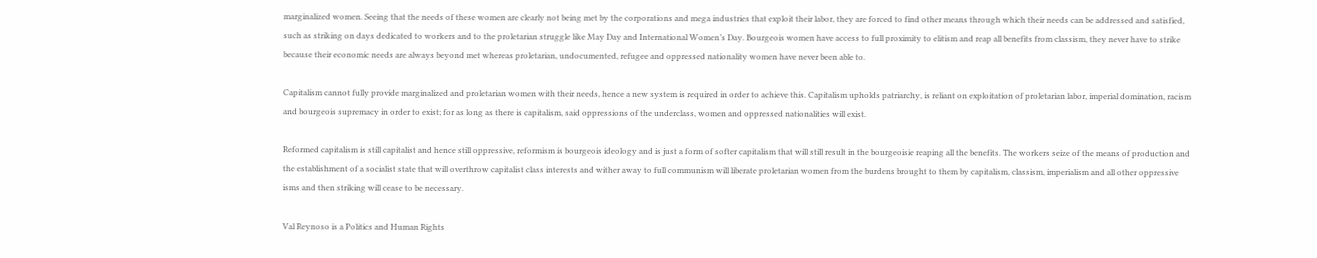marginalized women. Seeing that the needs of these women are clearly not being met by the corporations and mega industries that exploit their labor, they are forced to find other means through which their needs can be addressed and satisfied, such as striking on days dedicated to workers and to the proletarian struggle like May Day and International Women’s Day. Bourgeois women have access to full proximity to elitism and reap all benefits from classism, they never have to strike because their economic needs are always beyond met whereas proletarian, undocumented, refugee and oppressed nationality women have never been able to.

Capitalism cannot fully provide marginalized and proletarian women with their needs, hence a new system is required in order to achieve this. Capitalism upholds patriarchy, is reliant on exploitation of proletarian labor, imperial domination, racism and bourgeois supremacy in order to exist; for as long as there is capitalism, said oppressions of the underclass, women and oppressed nationalities will exist.

Reformed capitalism is still capitalist and hence still oppressive, reformism is bourgeois ideology and is just a form of softer capitalism that will still result in the bourgeoisie reaping all the benefits. The workers seize of the means of production and the establishment of a socialist state that will overthrow capitalist class interests and wither away to full communism will liberate proletarian women from the burdens brought to them by capitalism, classism, imperialism and all other oppressive isms and then striking will cease to be necessary.

Val Reynoso is a Politics and Human Rights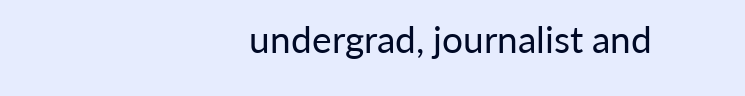undergrad, journalist and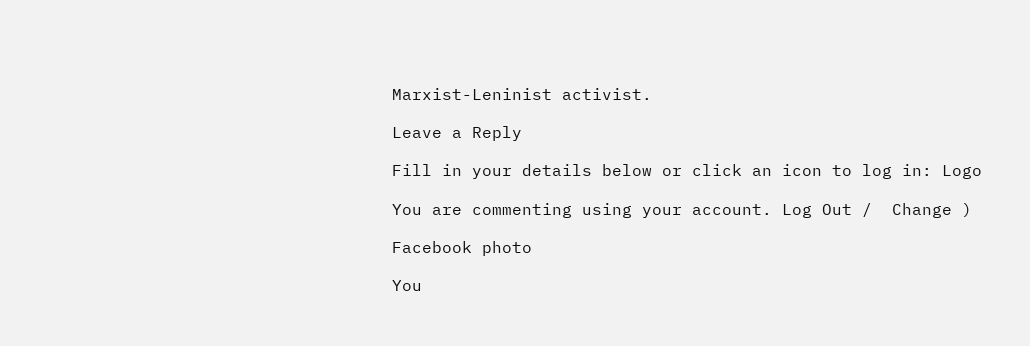Marxist-Leninist activist.

Leave a Reply

Fill in your details below or click an icon to log in: Logo

You are commenting using your account. Log Out /  Change )

Facebook photo

You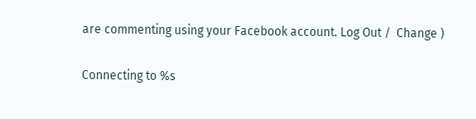are commenting using your Facebook account. Log Out /  Change )

Connecting to %s